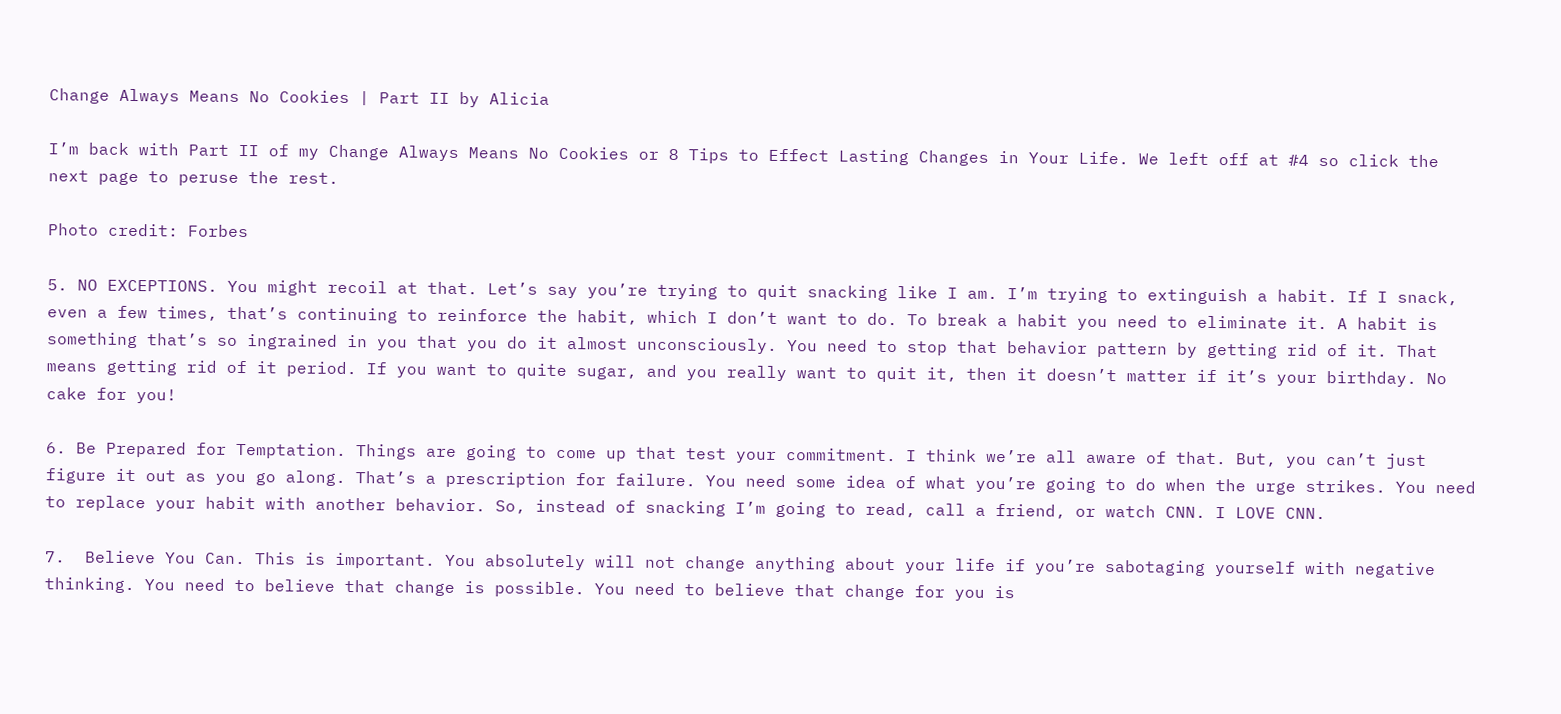Change Always Means No Cookies | Part II by Alicia

I’m back with Part II of my Change Always Means No Cookies or 8 Tips to Effect Lasting Changes in Your Life. We left off at #4 so click the next page to peruse the rest.

Photo credit: Forbes

5. NO EXCEPTIONS. You might recoil at that. Let’s say you’re trying to quit snacking like I am. I’m trying to extinguish a habit. If I snack, even a few times, that’s continuing to reinforce the habit, which I don’t want to do. To break a habit you need to eliminate it. A habit is something that’s so ingrained in you that you do it almost unconsciously. You need to stop that behavior pattern by getting rid of it. That means getting rid of it period. If you want to quite sugar, and you really want to quit it, then it doesn’t matter if it’s your birthday. No cake for you!

6. Be Prepared for Temptation. Things are going to come up that test your commitment. I think we’re all aware of that. But, you can’t just figure it out as you go along. That’s a prescription for failure. You need some idea of what you’re going to do when the urge strikes. You need to replace your habit with another behavior. So, instead of snacking I’m going to read, call a friend, or watch CNN. I LOVE CNN.

7.  Believe You Can. This is important. You absolutely will not change anything about your life if you’re sabotaging yourself with negative thinking. You need to believe that change is possible. You need to believe that change for you is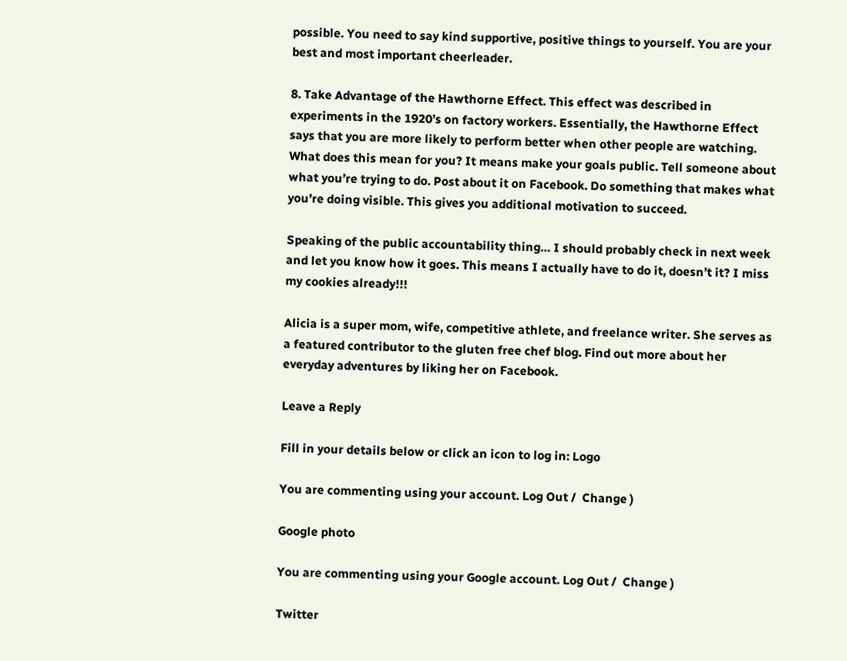possible. You need to say kind supportive, positive things to yourself. You are your best and most important cheerleader.

8. Take Advantage of the Hawthorne Effect. This effect was described in experiments in the 1920’s on factory workers. Essentially, the Hawthorne Effect says that you are more likely to perform better when other people are watching. What does this mean for you? It means make your goals public. Tell someone about what you’re trying to do. Post about it on Facebook. Do something that makes what you’re doing visible. This gives you additional motivation to succeed.

Speaking of the public accountability thing… I should probably check in next week and let you know how it goes. This means I actually have to do it, doesn’t it? I miss my cookies already!!!

Alicia is a super mom, wife, competitive athlete, and freelance writer. She serves as a featured contributor to the gluten free chef blog. Find out more about her everyday adventures by liking her on Facebook.

Leave a Reply

Fill in your details below or click an icon to log in: Logo

You are commenting using your account. Log Out /  Change )

Google photo

You are commenting using your Google account. Log Out /  Change )

Twitter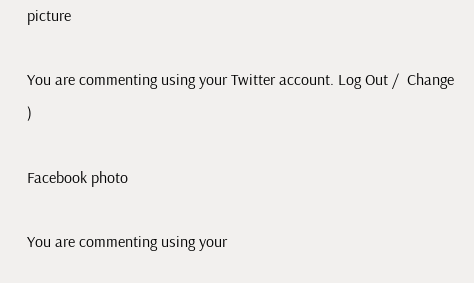picture

You are commenting using your Twitter account. Log Out /  Change )

Facebook photo

You are commenting using your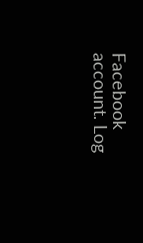Facebook account. Log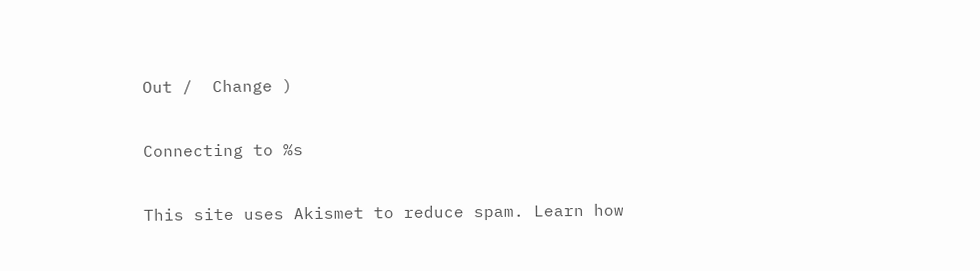Out /  Change )

Connecting to %s

This site uses Akismet to reduce spam. Learn how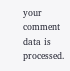your comment data is processed.